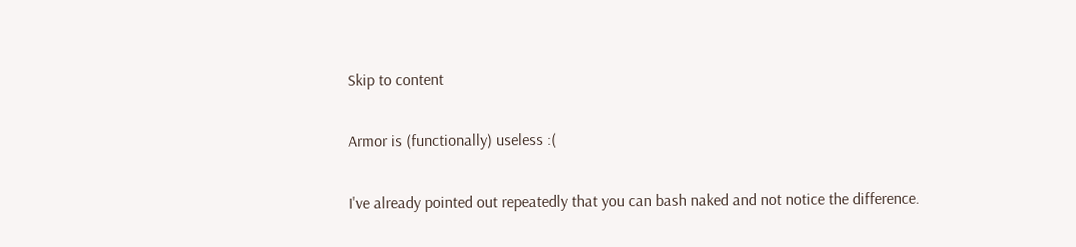Skip to content

Armor is (functionally) useless :(

I've already pointed out repeatedly that you can bash naked and not notice the difference.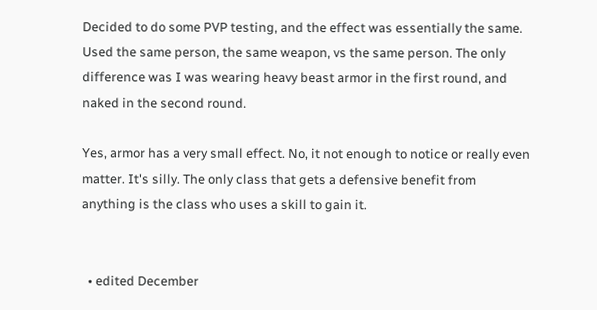Decided to do some PVP testing, and the effect was essentially the same. Used the same person, the same weapon, vs the same person. The only difference was I was wearing heavy beast armor in the first round, and naked in the second round.

Yes, armor has a very small effect. No, it not enough to notice or really even matter. It's silly. The only class that gets a defensive benefit from anything is the class who uses a skill to gain it.


  • edited December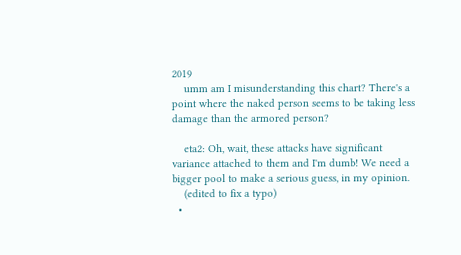2019
    umm am I misunderstanding this chart? There's a point where the naked person seems to be taking less damage than the armored person?

    eta2: Oh, wait, these attacks have significant variance attached to them and I'm dumb! We need a bigger pool to make a serious guess, in my opinion.
    (edited to fix a typo)
  •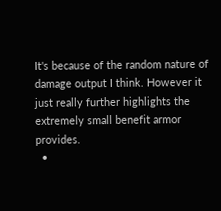It's because of the random nature of damage output I think. However it just really further highlights the extremely small benefit armor provides.
  •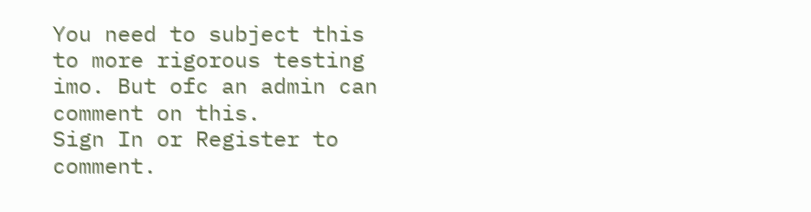You need to subject this to more rigorous testing imo. But ofc an admin can comment on this.
Sign In or Register to comment.